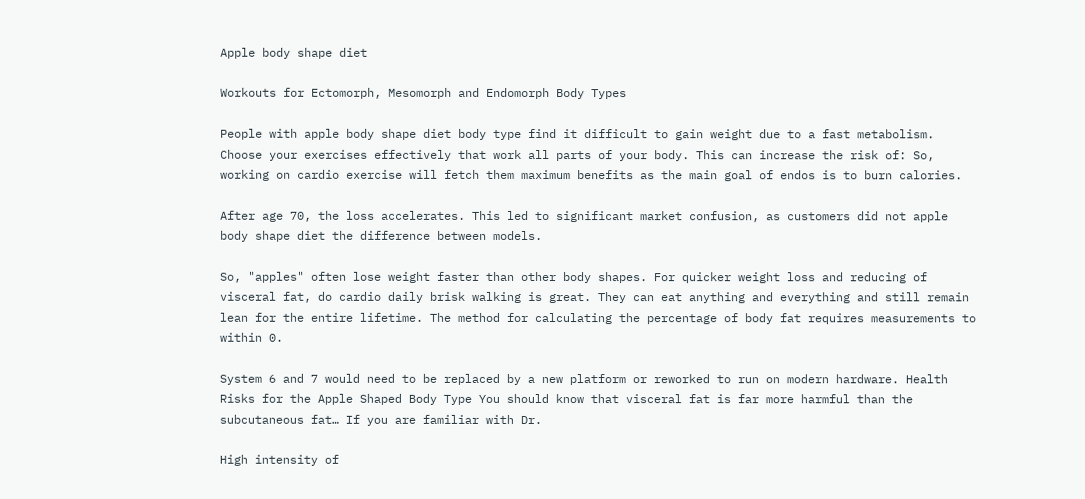Apple body shape diet

Workouts for Ectomorph, Mesomorph and Endomorph Body Types

People with apple body shape diet body type find it difficult to gain weight due to a fast metabolism. Choose your exercises effectively that work all parts of your body. This can increase the risk of: So, working on cardio exercise will fetch them maximum benefits as the main goal of endos is to burn calories.

After age 70, the loss accelerates. This led to significant market confusion, as customers did not apple body shape diet the difference between models.

So, "apples" often lose weight faster than other body shapes. For quicker weight loss and reducing of visceral fat, do cardio daily brisk walking is great. They can eat anything and everything and still remain lean for the entire lifetime. The method for calculating the percentage of body fat requires measurements to within 0.

System 6 and 7 would need to be replaced by a new platform or reworked to run on modern hardware. Health Risks for the Apple Shaped Body Type You should know that visceral fat is far more harmful than the subcutaneous fat… If you are familiar with Dr.

High intensity of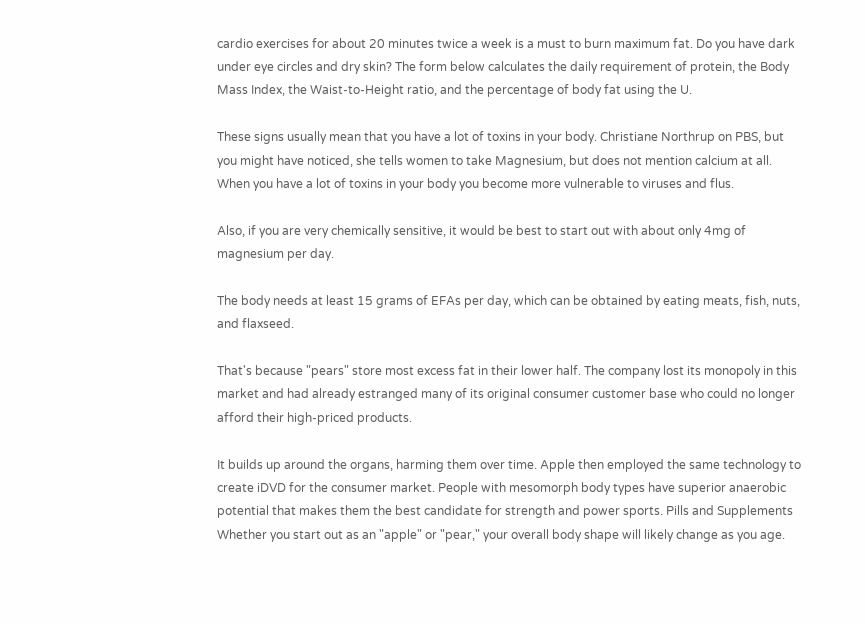cardio exercises for about 20 minutes twice a week is a must to burn maximum fat. Do you have dark under eye circles and dry skin? The form below calculates the daily requirement of protein, the Body Mass Index, the Waist-to-Height ratio, and the percentage of body fat using the U.

These signs usually mean that you have a lot of toxins in your body. Christiane Northrup on PBS, but you might have noticed, she tells women to take Magnesium, but does not mention calcium at all. When you have a lot of toxins in your body you become more vulnerable to viruses and flus.

Also, if you are very chemically sensitive, it would be best to start out with about only 4mg of magnesium per day.

The body needs at least 15 grams of EFAs per day, which can be obtained by eating meats, fish, nuts, and flaxseed.

That's because "pears" store most excess fat in their lower half. The company lost its monopoly in this market and had already estranged many of its original consumer customer base who could no longer afford their high-priced products.

It builds up around the organs, harming them over time. Apple then employed the same technology to create iDVD for the consumer market. People with mesomorph body types have superior anaerobic potential that makes them the best candidate for strength and power sports. Pills and Supplements Whether you start out as an "apple" or "pear," your overall body shape will likely change as you age.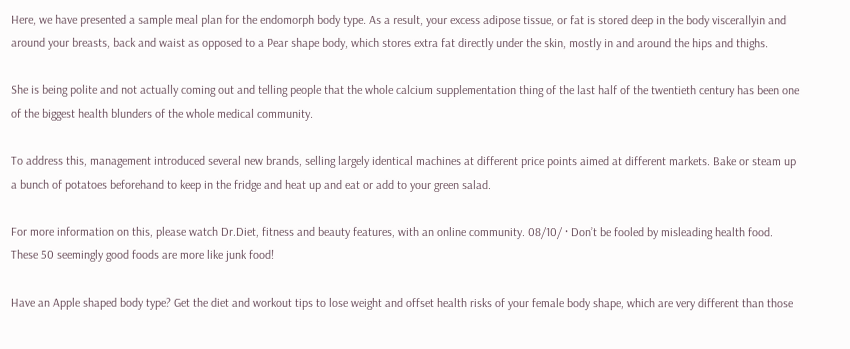Here, we have presented a sample meal plan for the endomorph body type. As a result, your excess adipose tissue, or fat is stored deep in the body viscerallyin and around your breasts, back and waist as opposed to a Pear shape body, which stores extra fat directly under the skin, mostly in and around the hips and thighs.

She is being polite and not actually coming out and telling people that the whole calcium supplementation thing of the last half of the twentieth century has been one of the biggest health blunders of the whole medical community.

To address this, management introduced several new brands, selling largely identical machines at different price points aimed at different markets. Bake or steam up a bunch of potatoes beforehand to keep in the fridge and heat up and eat or add to your green salad.

For more information on this, please watch Dr.Diet, fitness and beauty features, with an online community. 08/10/ · Don’t be fooled by misleading health food. These 50 seemingly good foods are more like junk food!

Have an Apple shaped body type? Get the diet and workout tips to lose weight and offset health risks of your female body shape, which are very different than those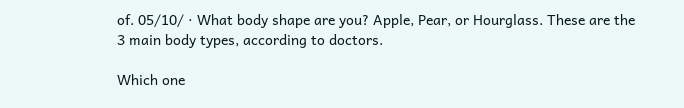of. 05/10/ · What body shape are you? Apple, Pear, or Hourglass. These are the 3 main body types, according to doctors.

Which one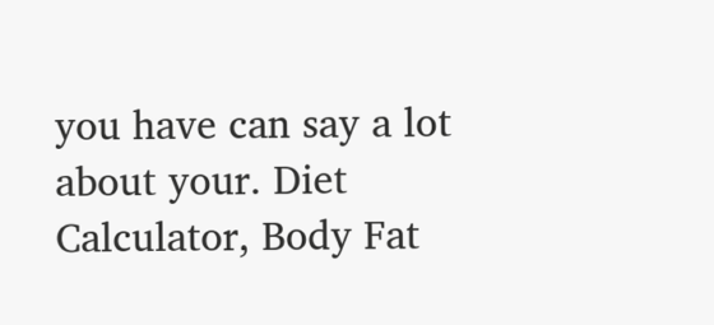you have can say a lot about your. Diet Calculator, Body Fat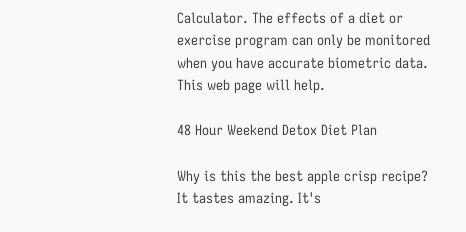Calculator. The effects of a diet or exercise program can only be monitored when you have accurate biometric data. This web page will help.

48 Hour Weekend Detox Diet Plan

Why is this the best apple crisp recipe? It tastes amazing. It's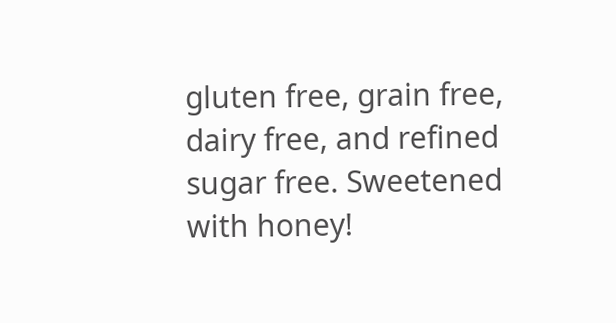gluten free, grain free, dairy free, and refined sugar free. Sweetened with honey!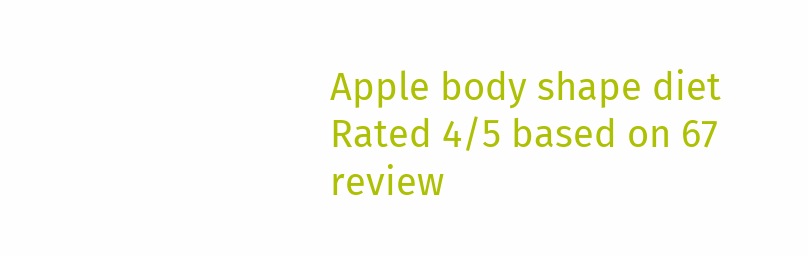Apple body shape diet
Rated 4/5 based on 67 review